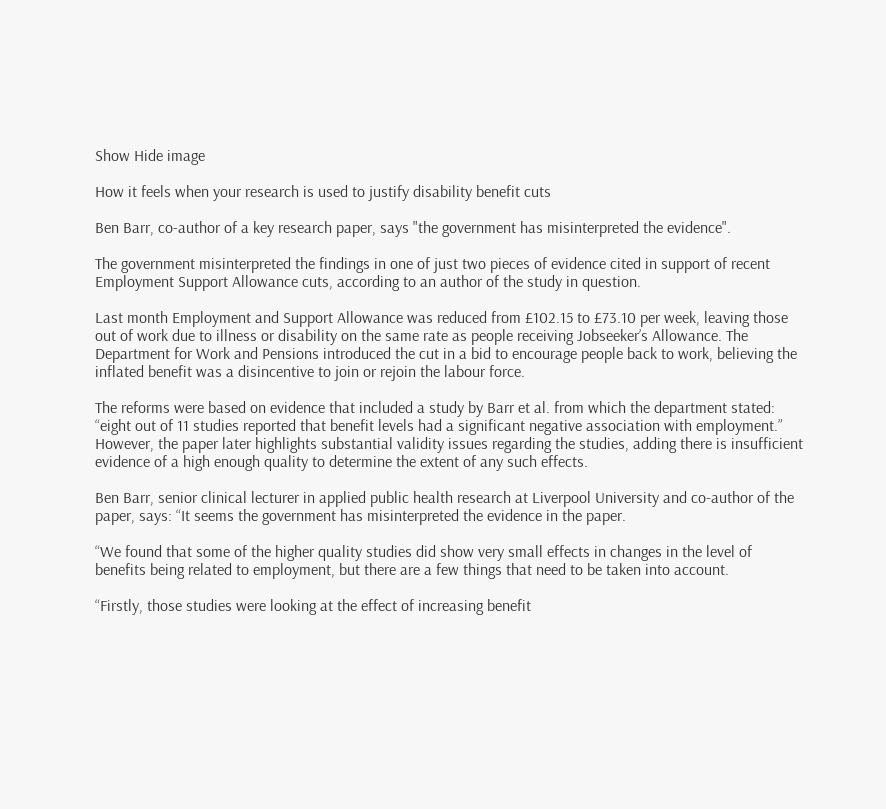Show Hide image

How it feels when your research is used to justify disability benefit cuts

Ben Barr, co-author of a key research paper, says "the government has misinterpreted the evidence".

The government misinterpreted the findings in one of just two pieces of evidence cited in support of recent Employment Support Allowance cuts, according to an author of the study in question.

Last month Employment and Support Allowance was reduced from £102.15 to £73.10 per week, leaving those out of work due to illness or disability on the same rate as people receiving Jobseeker’s Allowance. The Department for Work and Pensions introduced the cut in a bid to encourage people back to work, believing the inflated benefit was a disincentive to join or rejoin the labour force.

The reforms were based on evidence that included a study by Barr et al. from which the department stated: “eight out of 11 studies reported that benefit levels had a significant negative association with employment.” However, the paper later highlights substantial validity issues regarding the studies, adding there is insufficient evidence of a high enough quality to determine the extent of any such effects.

Ben Barr, senior clinical lecturer in applied public health research at Liverpool University and co-author of the paper, says: “It seems the government has misinterpreted the evidence in the paper.

“We found that some of the higher quality studies did show very small effects in changes in the level of benefits being related to employment, but there are a few things that need to be taken into account.

“Firstly, those studies were looking at the effect of increasing benefit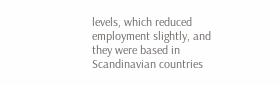levels, which reduced employment slightly, and they were based in Scandinavian countries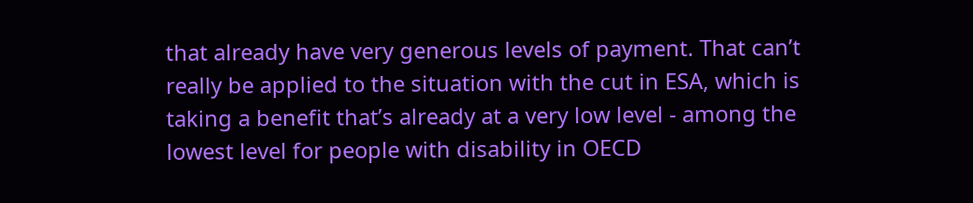that already have very generous levels of payment. That can’t really be applied to the situation with the cut in ESA, which is taking a benefit that’s already at a very low level - among the lowest level for people with disability in OECD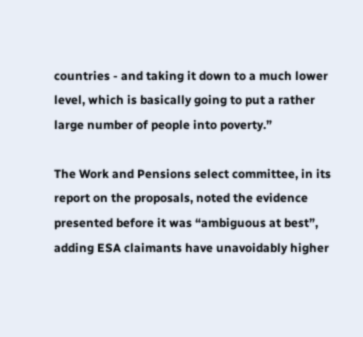countries - and taking it down to a much lower level, which is basically going to put a rather large number of people into poverty.”

The Work and Pensions select committee, in its report on the proposals, noted the evidence presented before it was “ambiguous at best”, adding ESA claimants have unavoidably higher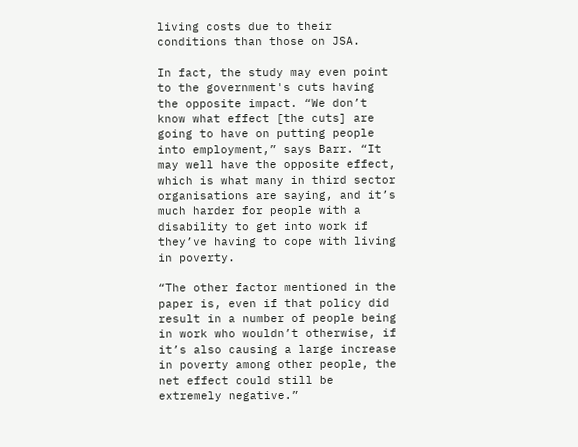living costs due to their conditions than those on JSA.

In fact, the study may even point to the government's cuts having the opposite impact. “We don’t know what effect [the cuts] are going to have on putting people into employment,” says Barr. “It may well have the opposite effect, which is what many in third sector organisations are saying, and it’s much harder for people with a disability to get into work if they’ve having to cope with living in poverty.

“The other factor mentioned in the paper is, even if that policy did result in a number of people being in work who wouldn’t otherwise, if it’s also causing a large increase in poverty among other people, the net effect could still be extremely negative.”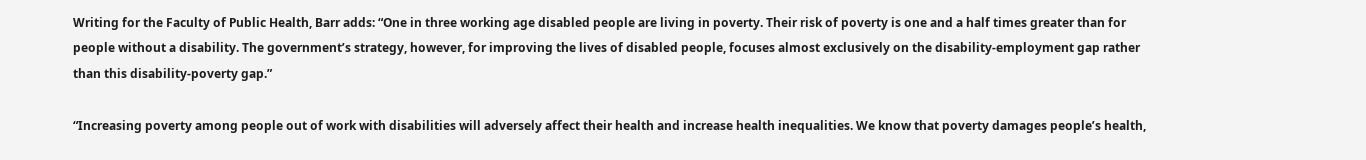Writing for the Faculty of Public Health, Barr adds: “One in three working age disabled people are living in poverty. Their risk of poverty is one and a half times greater than for people without a disability. The government’s strategy, however, for improving the lives of disabled people, focuses almost exclusively on the disability-employment gap rather than this disability-poverty gap.”

“Increasing poverty among people out of work with disabilities will adversely affect their health and increase health inequalities. We know that poverty damages people’s health,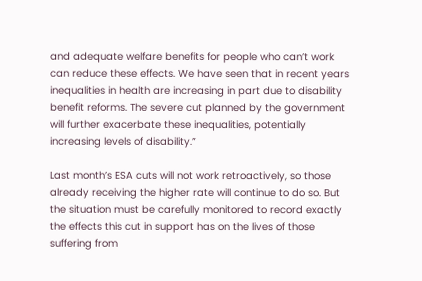and adequate welfare benefits for people who can’t work can reduce these effects. We have seen that in recent years inequalities in health are increasing in part due to disability benefit reforms. The severe cut planned by the government will further exacerbate these inequalities, potentially increasing levels of disability.”

Last month’s ESA cuts will not work retroactively, so those already receiving the higher rate will continue to do so. But the situation must be carefully monitored to record exactly the effects this cut in support has on the lives of those suffering from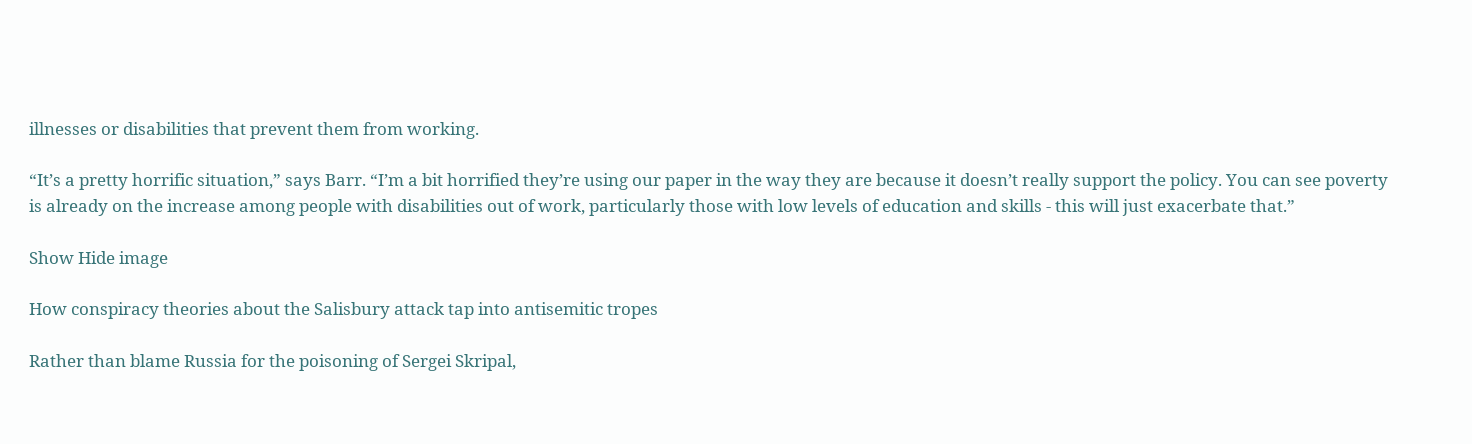illnesses or disabilities that prevent them from working.

“It’s a pretty horrific situation,” says Barr. “I’m a bit horrified they’re using our paper in the way they are because it doesn’t really support the policy. You can see poverty is already on the increase among people with disabilities out of work, particularly those with low levels of education and skills - this will just exacerbate that.”

Show Hide image

How conspiracy theories about the Salisbury attack tap into antisemitic tropes

Rather than blame Russia for the poisoning of Sergei Skripal,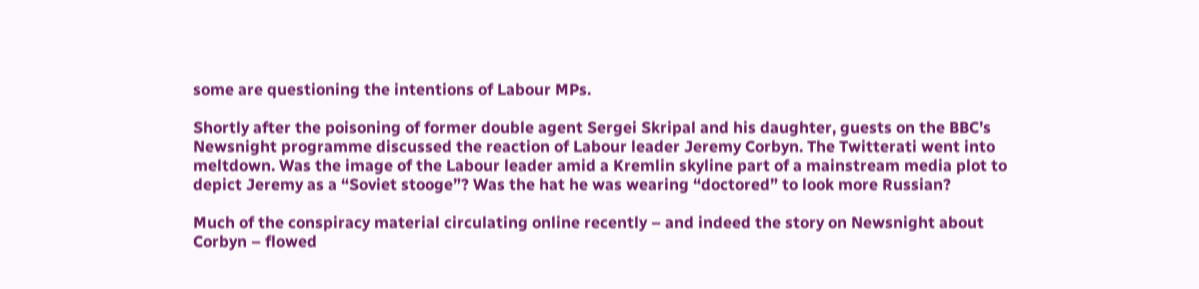some are questioning the intentions of Labour MPs.

Shortly after the poisoning of former double agent Sergei Skripal and his daughter, guests on the BBC’s Newsnight programme discussed the reaction of Labour leader Jeremy Corbyn. The Twitterati went into meltdown. Was the image of the Labour leader amid a Kremlin skyline part of a mainstream media plot to depict Jeremy as a “Soviet stooge”? Was the hat he was wearing “doctored” to look more Russian?

Much of the conspiracy material circulating online recently – and indeed the story on Newsnight about Corbyn – flowed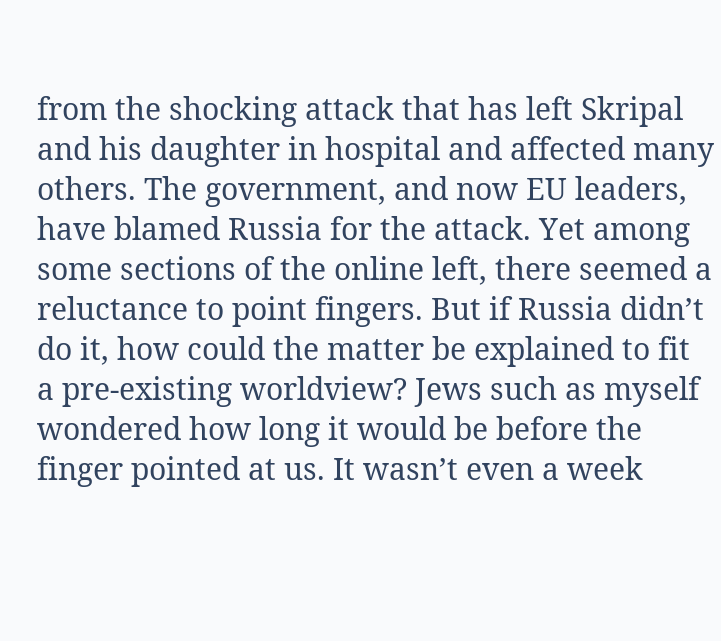from the shocking attack that has left Skripal and his daughter in hospital and affected many others. The government, and now EU leaders, have blamed Russia for the attack. Yet among some sections of the online left, there seemed a reluctance to point fingers. But if Russia didn’t do it, how could the matter be explained to fit a pre-existing worldview? Jews such as myself wondered how long it would be before the finger pointed at us. It wasn’t even a week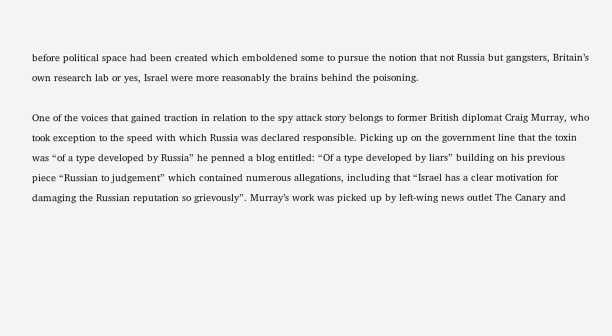before political space had been created which emboldened some to pursue the notion that not Russia but gangsters, Britain’s own research lab or yes, Israel were more reasonably the brains behind the poisoning.

One of the voices that gained traction in relation to the spy attack story belongs to former British diplomat Craig Murray, who took exception to the speed with which Russia was declared responsible. Picking up on the government line that the toxin was “of a type developed by Russia” he penned a blog entitled: “Of a type developed by liars” building on his previous piece “Russian to judgement” which contained numerous allegations, including that “Israel has a clear motivation for damaging the Russian reputation so grievously”. Murray’s work was picked up by left-wing news outlet The Canary and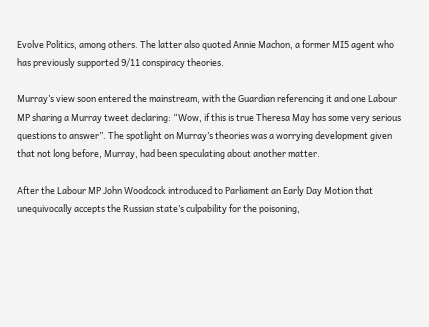Evolve Politics, among others. The latter also quoted Annie Machon, a former MI5 agent who has previously supported 9/11 conspiracy theories.

Murray’s view soon entered the mainstream, with the Guardian referencing it and one Labour MP sharing a Murray tweet declaring: “Wow, if this is true Theresa May has some very serious questions to answer”. The spotlight on Murray’s theories was a worrying development given that not long before, Murray, had been speculating about another matter.

After the Labour MP John Woodcock introduced to Parliament an Early Day Motion that unequivocally accepts the Russian state’s culpability for the poisoning,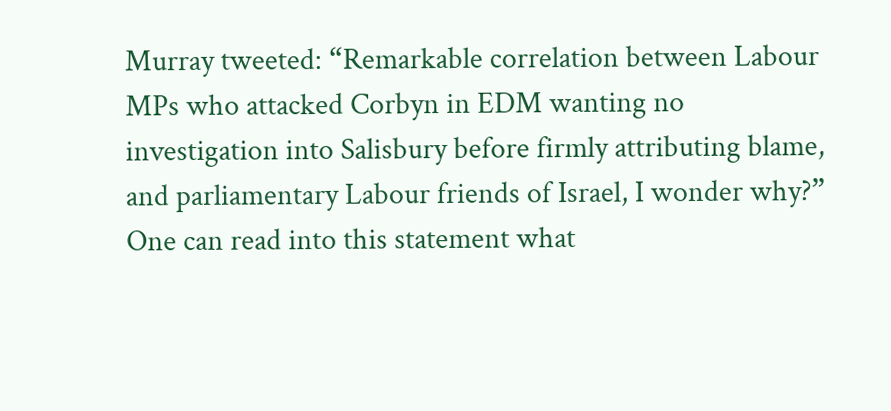Murray tweeted: “Remarkable correlation between Labour MPs who attacked Corbyn in EDM wanting no investigation into Salisbury before firmly attributing blame, and parliamentary Labour friends of Israel, I wonder why?” One can read into this statement what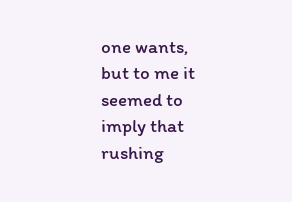one wants, but to me it seemed to imply that rushing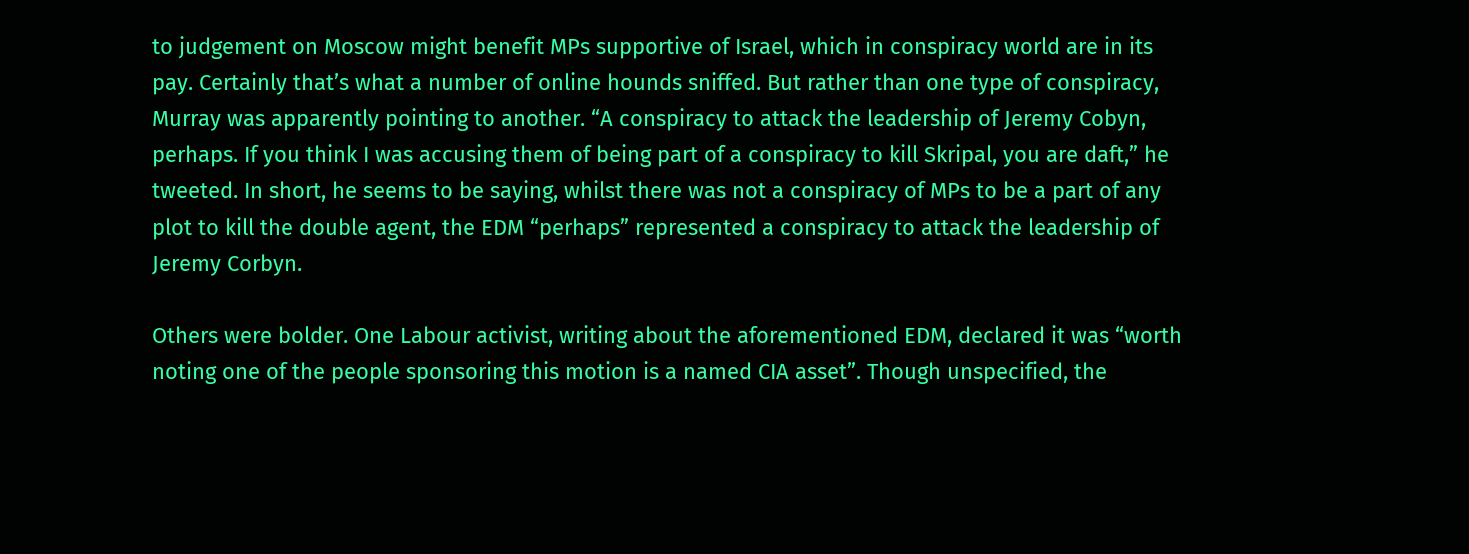to judgement on Moscow might benefit MPs supportive of Israel, which in conspiracy world are in its pay. Certainly that’s what a number of online hounds sniffed. But rather than one type of conspiracy, Murray was apparently pointing to another. “A conspiracy to attack the leadership of Jeremy Cobyn, perhaps. If you think I was accusing them of being part of a conspiracy to kill Skripal, you are daft,” he tweeted. In short, he seems to be saying, whilst there was not a conspiracy of MPs to be a part of any plot to kill the double agent, the EDM “perhaps” represented a conspiracy to attack the leadership of Jeremy Corbyn.

Others were bolder. One Labour activist, writing about the aforementioned EDM, declared it was “worth noting one of the people sponsoring this motion is a named CIA asset”. Though unspecified, the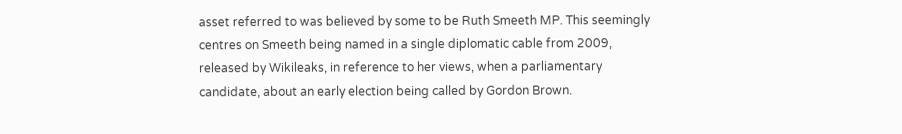asset referred to was believed by some to be Ruth Smeeth MP. This seemingly centres on Smeeth being named in a single diplomatic cable from 2009, released by Wikileaks, in reference to her views, when a parliamentary candidate, about an early election being called by Gordon Brown.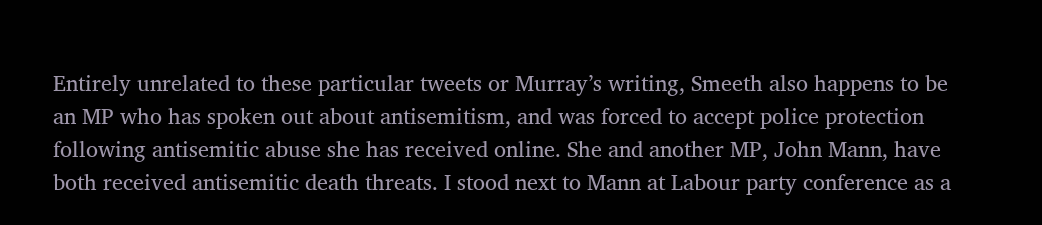Entirely unrelated to these particular tweets or Murray’s writing, Smeeth also happens to be an MP who has spoken out about antisemitism, and was forced to accept police protection following antisemitic abuse she has received online. She and another MP, John Mann, have both received antisemitic death threats. I stood next to Mann at Labour party conference as a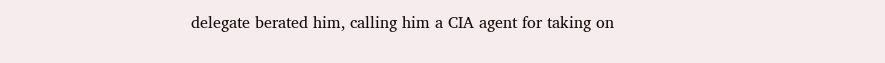delegate berated him, calling him a CIA agent for taking on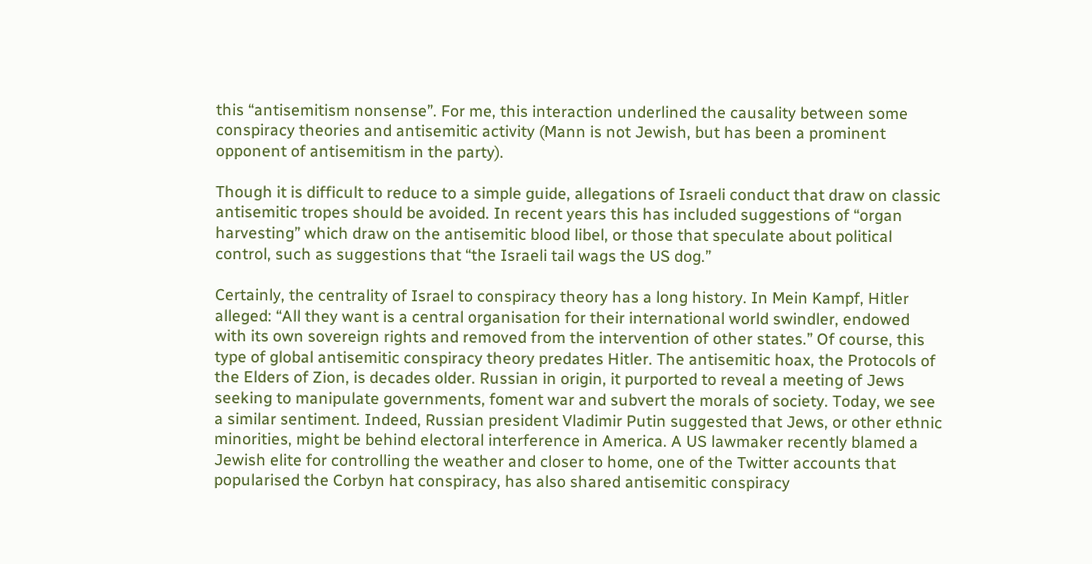this “antisemitism nonsense”. For me, this interaction underlined the causality between some conspiracy theories and antisemitic activity (Mann is not Jewish, but has been a prominent opponent of antisemitism in the party).

Though it is difficult to reduce to a simple guide, allegations of Israeli conduct that draw on classic antisemitic tropes should be avoided. In recent years this has included suggestions of “organ harvesting” which draw on the antisemitic blood libel, or those that speculate about political control, such as suggestions that “the Israeli tail wags the US dog.”

Certainly, the centrality of Israel to conspiracy theory has a long history. In Mein Kampf, Hitler alleged: “All they want is a central organisation for their international world swindler, endowed with its own sovereign rights and removed from the intervention of other states.” Of course, this type of global antisemitic conspiracy theory predates Hitler. The antisemitic hoax, the Protocols of the Elders of Zion, is decades older. Russian in origin, it purported to reveal a meeting of Jews seeking to manipulate governments, foment war and subvert the morals of society. Today, we see a similar sentiment. Indeed, Russian president Vladimir Putin suggested that Jews, or other ethnic minorities, might be behind electoral interference in America. A US lawmaker recently blamed a Jewish elite for controlling the weather and closer to home, one of the Twitter accounts that popularised the Corbyn hat conspiracy, has also shared antisemitic conspiracy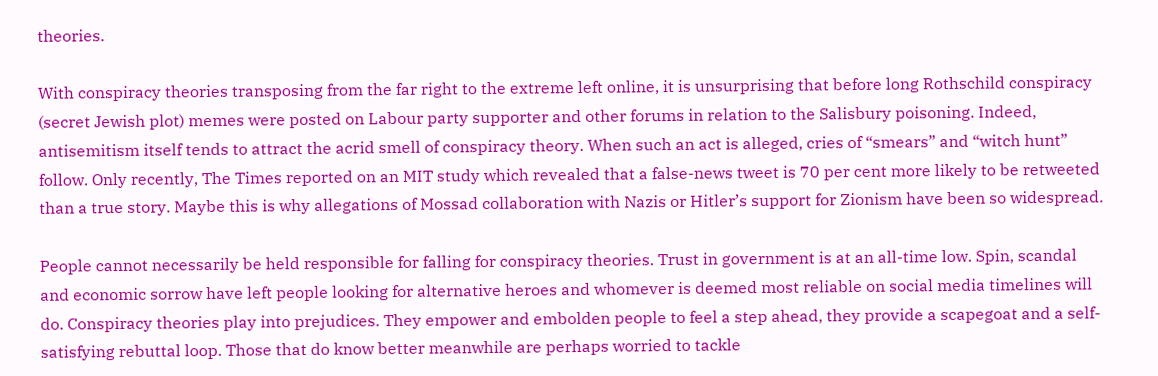theories.

With conspiracy theories transposing from the far right to the extreme left online, it is unsurprising that before long Rothschild conspiracy (secret Jewish plot) memes were posted on Labour party supporter and other forums in relation to the Salisbury poisoning. Indeed, antisemitism itself tends to attract the acrid smell of conspiracy theory. When such an act is alleged, cries of “smears” and “witch hunt” follow. Only recently, The Times reported on an MIT study which revealed that a false-news tweet is 70 per cent more likely to be retweeted than a true story. Maybe this is why allegations of Mossad collaboration with Nazis or Hitler’s support for Zionism have been so widespread.

People cannot necessarily be held responsible for falling for conspiracy theories. Trust in government is at an all-time low. Spin, scandal and economic sorrow have left people looking for alternative heroes and whomever is deemed most reliable on social media timelines will do. Conspiracy theories play into prejudices. They empower and embolden people to feel a step ahead, they provide a scapegoat and a self-satisfying rebuttal loop. Those that do know better meanwhile are perhaps worried to tackle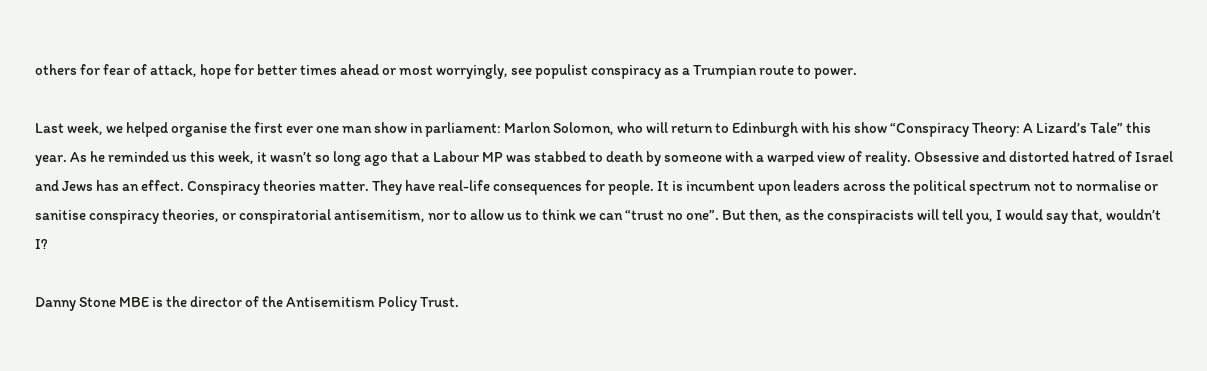others for fear of attack, hope for better times ahead or most worryingly, see populist conspiracy as a Trumpian route to power.

Last week, we helped organise the first ever one man show in parliament: Marlon Solomon, who will return to Edinburgh with his show “Conspiracy Theory: A Lizard’s Tale” this year. As he reminded us this week, it wasn’t so long ago that a Labour MP was stabbed to death by someone with a warped view of reality. Obsessive and distorted hatred of Israel and Jews has an effect. Conspiracy theories matter. They have real-life consequences for people. It is incumbent upon leaders across the political spectrum not to normalise or sanitise conspiracy theories, or conspiratorial antisemitism, nor to allow us to think we can “trust no one”. But then, as the conspiracists will tell you, I would say that, wouldn’t I?

Danny Stone MBE is the director of the Antisemitism Policy Trust.